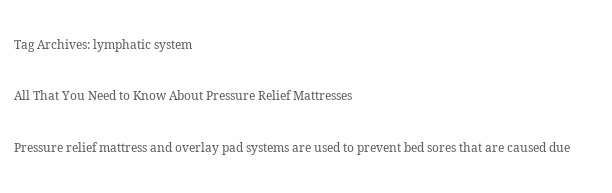Tag Archives: lymphatic system

All That You Need to Know About Pressure Relief Mattresses

Pressure relief mattress and overlay pad systems are used to prevent bed sores that are caused due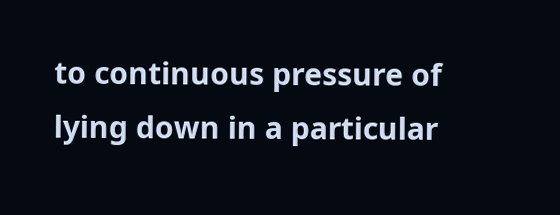to continuous pressure of lying down in a particular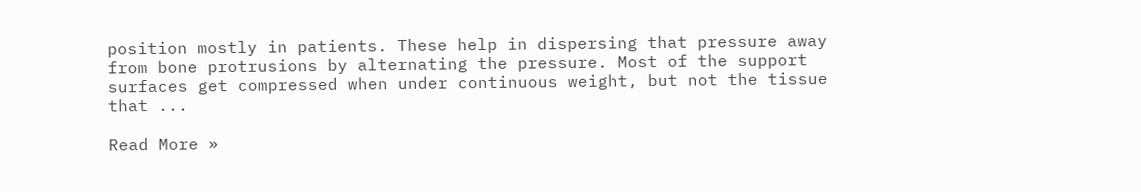position mostly in patients. These help in dispersing that pressure away from bone protrusions by alternating the pressure. Most of the support surfaces get compressed when under continuous weight, but not the tissue that ...

Read More »